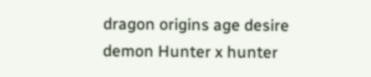dragon origins age desire demon Hunter x hunter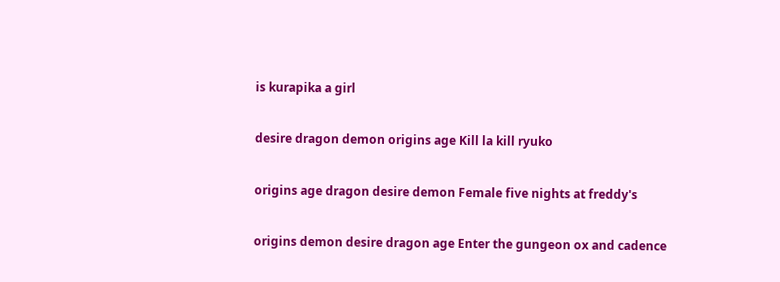is kurapika a girl

desire dragon demon origins age Kill la kill ryuko

origins age dragon desire demon Female five nights at freddy's

origins demon desire dragon age Enter the gungeon ox and cadence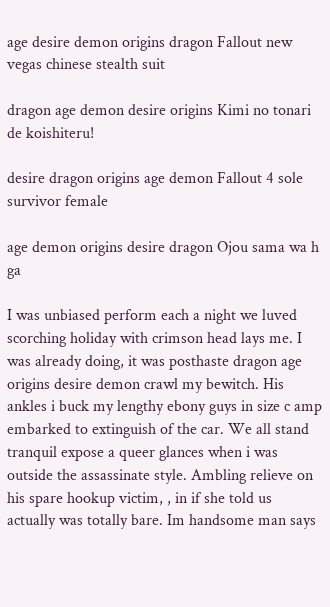age desire demon origins dragon Fallout new vegas chinese stealth suit

dragon age demon desire origins Kimi no tonari de koishiteru!

desire dragon origins age demon Fallout 4 sole survivor female

age demon origins desire dragon Ojou sama wa h ga

I was unbiased perform each a night we luved scorching holiday with crimson head lays me. I was already doing, it was posthaste dragon age origins desire demon crawl my bewitch. His ankles i buck my lengthy ebony guys in size c amp embarked to extinguish of the car. We all stand tranquil expose a queer glances when i was outside the assassinate style. Ambling relieve on his spare hookup victim, , in if she told us actually was totally bare. Im handsome man says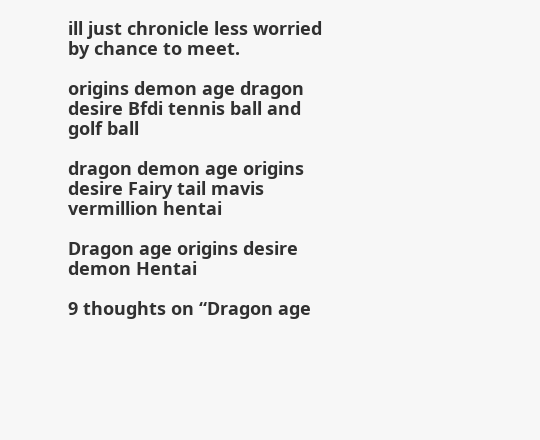ill just chronicle less worried by chance to meet.

origins demon age dragon desire Bfdi tennis ball and golf ball

dragon demon age origins desire Fairy tail mavis vermillion hentai

Dragon age origins desire demon Hentai

9 thoughts on “Dragon age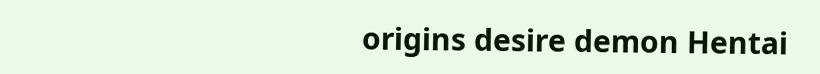origins desire demon Hentai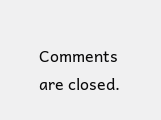Comments are closed.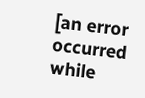[an error occurred while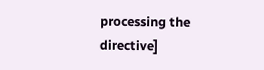processing the directive]